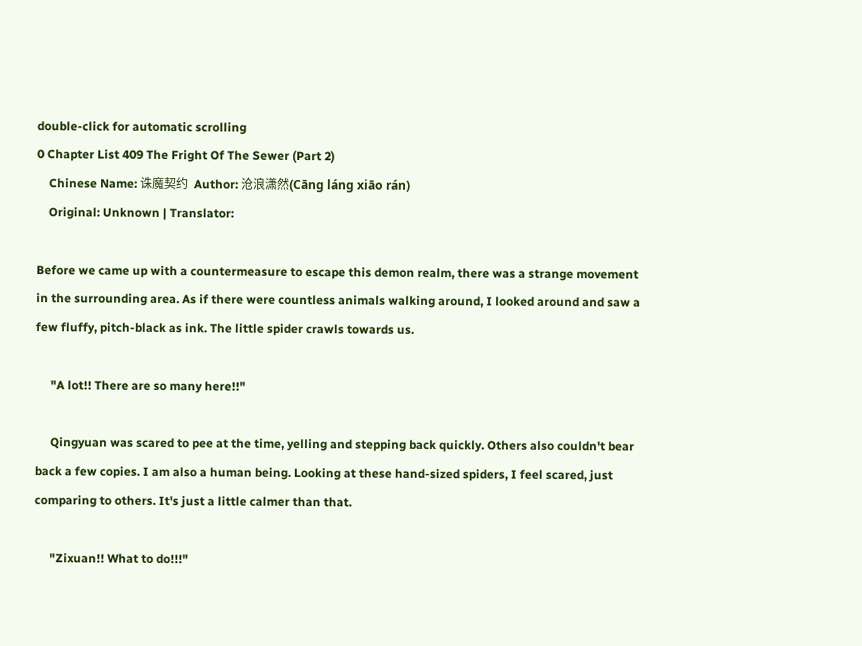double-click for automatic scrolling
0 Chapter List 409 The Fright Of The Sewer (Part 2)
    Chinese Name: 诛魔契约  Author: 沧浪潇然(Cāng láng xiāo rán)
    Original: Unknown | Translator:

Before we came up with a countermeasure to escape this demon realm, there was a strange movement in the surrounding area. As if there were countless animals walking around, I looked around and saw a few fluffy, pitch-black as ink. The little spider crawls towards us.

     "A lot!! There are so many here!!"

     Qingyuan was scared to pee at the time, yelling and stepping back quickly. Others also couldn't bear back a few copies. I am also a human being. Looking at these hand-sized spiders, I feel scared, just comparing to others. It's just a little calmer than that.

     "Zixuan!! What to do!!!"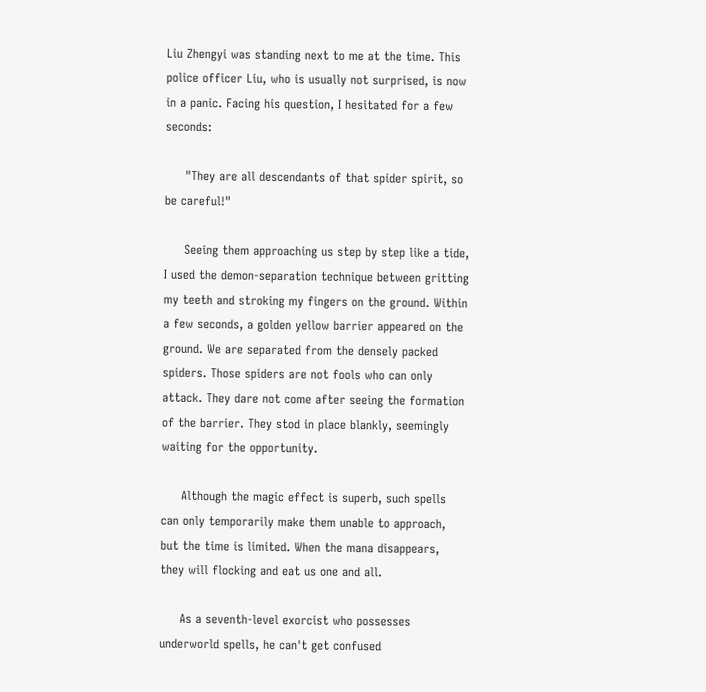Liu Zhengyi was standing next to me at the time. This police officer Liu, who is usually not surprised, is now in a panic. Facing his question, I hesitated for a few seconds:

     "They are all descendants of that spider spirit, so be careful!"

     Seeing them approaching us step by step like a tide, I used the demon-separation technique between gritting my teeth and stroking my fingers on the ground. Within a few seconds, a golden yellow barrier appeared on the ground. We are separated from the densely packed spiders. Those spiders are not fools who can only attack. They dare not come after seeing the formation of the barrier. They stod in place blankly, seemingly waiting for the opportunity.

     Although the magic effect is superb, such spells can only temporarily make them unable to approach, but the time is limited. When the mana disappears, they will flocking and eat us one and all.

     As a seventh-level exorcist who possesses underworld spells, he can't get confused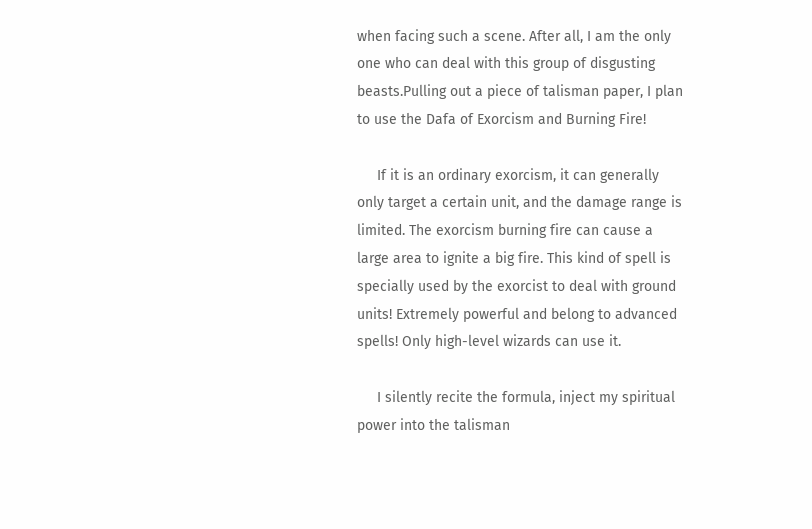when facing such a scene. After all, I am the only one who can deal with this group of disgusting beasts.Pulling out a piece of talisman paper, I plan to use the Dafa of Exorcism and Burning Fire!

     If it is an ordinary exorcism, it can generally only target a certain unit, and the damage range is limited. The exorcism burning fire can cause a large area to ignite a big fire. This kind of spell is specially used by the exorcist to deal with ground units! Extremely powerful and belong to advanced spells! Only high-level wizards can use it.

     I silently recite the formula, inject my spiritual power into the talisman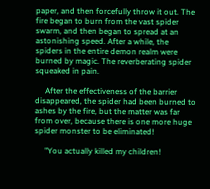paper, and then forcefully throw it out. The fire began to burn from the vast spider swarm, and then began to spread at an astonishing speed. After a while, the spiders in the entire demon realm were burned by magic. The reverberating spider squeaked in pain.

     After the effectiveness of the barrier disappeared, the spider had been burned to ashes by the fire, but the matter was far from over, because there is one more huge spider monster to be eliminated!

     "You actually killed my children!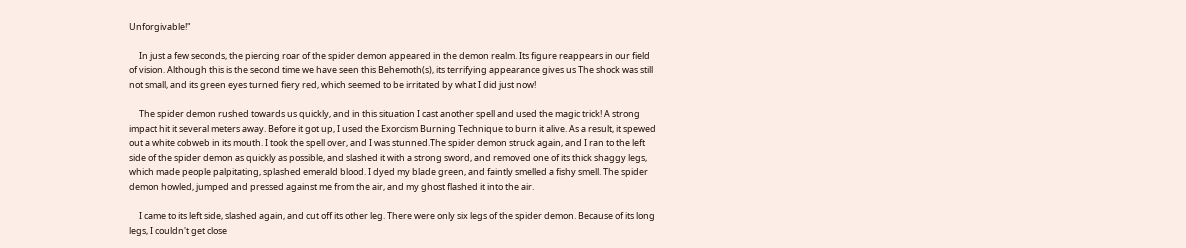Unforgivable!"

     In just a few seconds, the piercing roar of the spider demon appeared in the demon realm. Its figure reappears in our field of vision. Although this is the second time we have seen this Behemoth(s), its terrifying appearance gives us The shock was still not small, and its green eyes turned fiery red, which seemed to be irritated by what I did just now!

     The spider demon rushed towards us quickly, and in this situation I cast another spell and used the magic trick! A strong impact hit it several meters away. Before it got up, I used the Exorcism Burning Technique to burn it alive. As a result, it spewed out a white cobweb in its mouth. I took the spell over, and I was stunned.The spider demon struck again, and I ran to the left side of the spider demon as quickly as possible, and slashed it with a strong sword, and removed one of its thick shaggy legs, which made people palpitating, splashed emerald blood. I dyed my blade green, and faintly smelled a fishy smell. The spider demon howled, jumped and pressed against me from the air, and my ghost flashed it into the air.

     I came to its left side, slashed again, and cut off its other leg. There were only six legs of the spider demon. Because of its long legs, I couldn't get close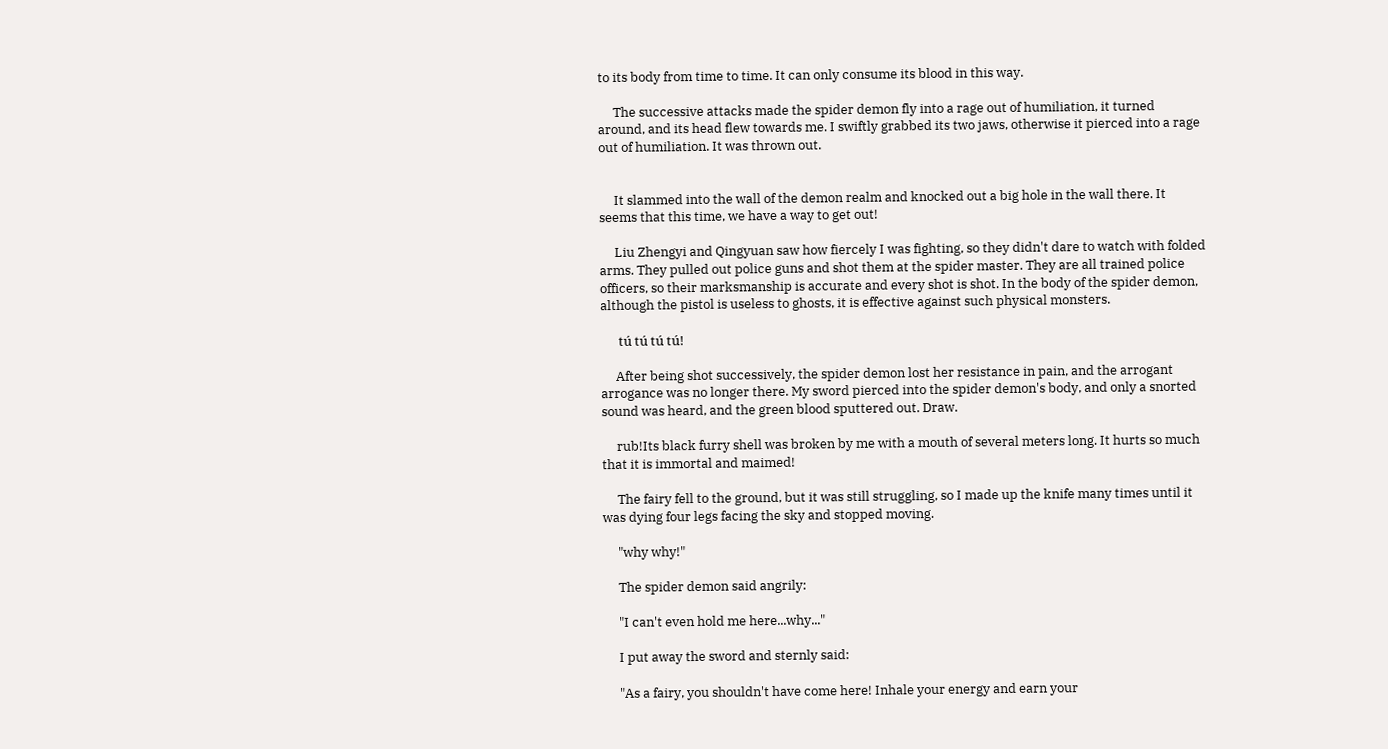to its body from time to time. It can only consume its blood in this way.

     The successive attacks made the spider demon fly into a rage out of humiliation, it turned around, and its head flew towards me. I swiftly grabbed its two jaws, otherwise it pierced into a rage out of humiliation. It was thrown out.


     It slammed into the wall of the demon realm and knocked out a big hole in the wall there. It seems that this time, we have a way to get out!

     Liu Zhengyi and Qingyuan saw how fiercely I was fighting, so they didn't dare to watch with folded arms. They pulled out police guns and shot them at the spider master. They are all trained police officers, so their marksmanship is accurate and every shot is shot. In the body of the spider demon, although the pistol is useless to ghosts, it is effective against such physical monsters.

      tú tú tú tú!

     After being shot successively, the spider demon lost her resistance in pain, and the arrogant arrogance was no longer there. My sword pierced into the spider demon's body, and only a snorted sound was heard, and the green blood sputtered out. Draw.

     rub!Its black furry shell was broken by me with a mouth of several meters long. It hurts so much that it is immortal and maimed!

     The fairy fell to the ground, but it was still struggling, so I made up the knife many times until it was dying four legs facing the sky and stopped moving.

     "why why!"

     The spider demon said angrily:

     "I can't even hold me here...why..."

     I put away the sword and sternly said:

     "As a fairy, you shouldn't have come here! Inhale your energy and earn your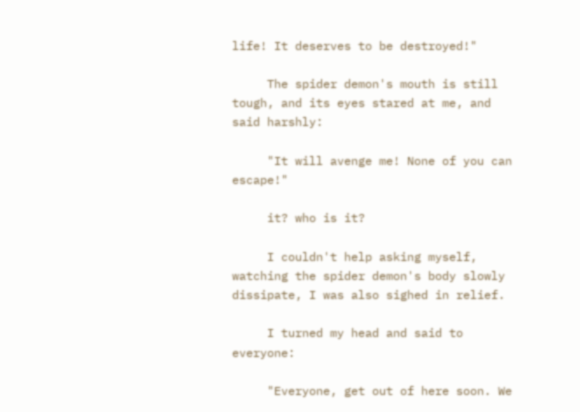life! It deserves to be destroyed!"

     The spider demon's mouth is still tough, and its eyes stared at me, and said harshly:

     "It will avenge me! None of you can escape!"

     it? who is it?

     I couldn't help asking myself, watching the spider demon's body slowly dissipate, I was also sighed in relief.

     I turned my head and said to everyone:

     "Everyone, get out of here soon. We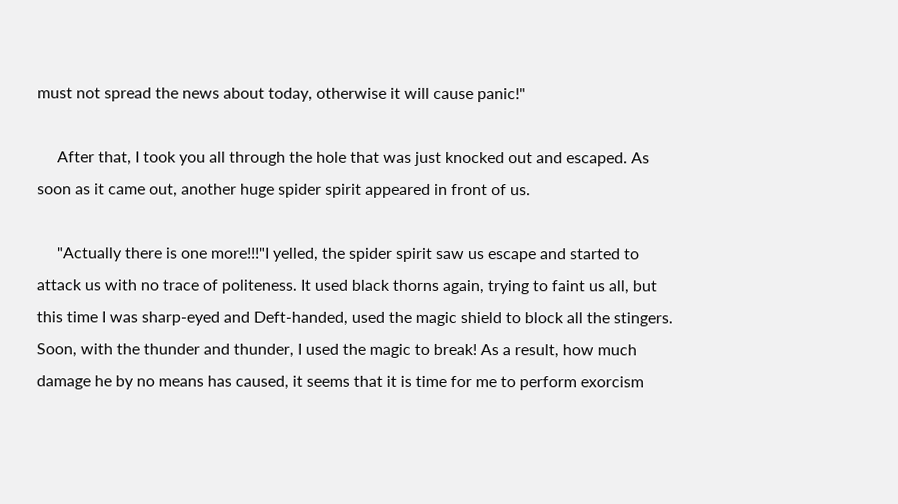must not spread the news about today, otherwise it will cause panic!"

     After that, I took you all through the hole that was just knocked out and escaped. As soon as it came out, another huge spider spirit appeared in front of us.

     "Actually there is one more!!!"I yelled, the spider spirit saw us escape and started to attack us with no trace of politeness. It used black thorns again, trying to faint us all, but this time I was sharp-eyed and Deft-handed, used the magic shield to block all the stingers. Soon, with the thunder and thunder, I used the magic to break! As a result, how much damage he by no means has caused, it seems that it is time for me to perform exorcism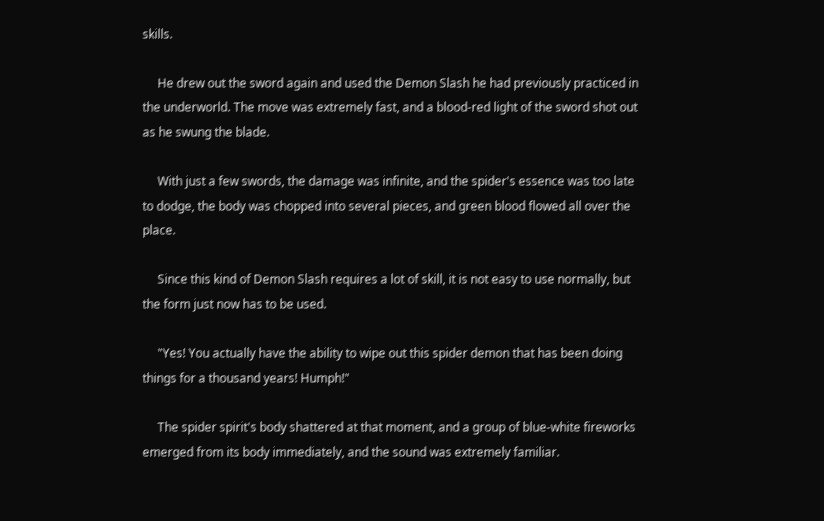skills.

     He drew out the sword again and used the Demon Slash he had previously practiced in the underworld. The move was extremely fast, and a blood-red light of the sword shot out as he swung the blade.

     With just a few swords, the damage was infinite, and the spider's essence was too late to dodge, the body was chopped into several pieces, and green blood flowed all over the place.

     Since this kind of Demon Slash requires a lot of skill, it is not easy to use normally, but the form just now has to be used.

     "Yes! You actually have the ability to wipe out this spider demon that has been doing things for a thousand years! Humph!"

     The spider spirit's body shattered at that moment, and a group of blue-white fireworks emerged from its body immediately, and the sound was extremely familiar.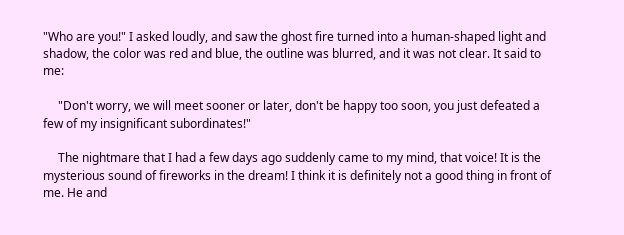"Who are you!" I asked loudly, and saw the ghost fire turned into a human-shaped light and shadow, the color was red and blue, the outline was blurred, and it was not clear. It said to me:

     "Don't worry, we will meet sooner or later, don't be happy too soon, you just defeated a few of my insignificant subordinates!"

     The nightmare that I had a few days ago suddenly came to my mind, that voice! It is the mysterious sound of fireworks in the dream! I think it is definitely not a good thing in front of me. He and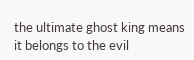the ultimate ghost king means it belongs to the evil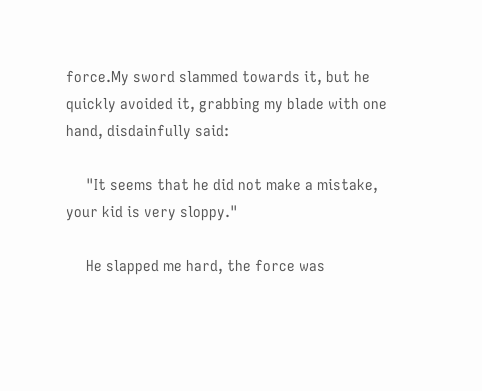force.My sword slammed towards it, but he quickly avoided it, grabbing my blade with one hand, disdainfully said:

     "It seems that he did not make a mistake, your kid is very sloppy."

     He slapped me hard, the force was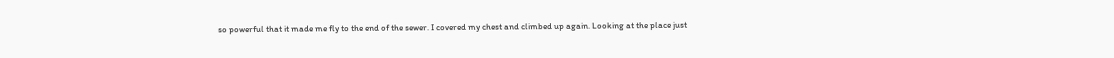so powerful that it made me fly to the end of the sewer. I covered my chest and climbed up again. Looking at the place just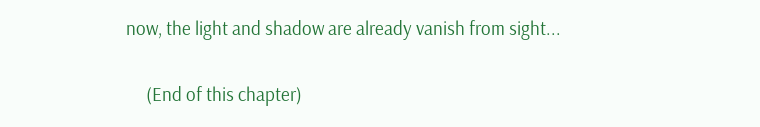now, the light and shadow are already vanish from sight...

     (End of this chapter)